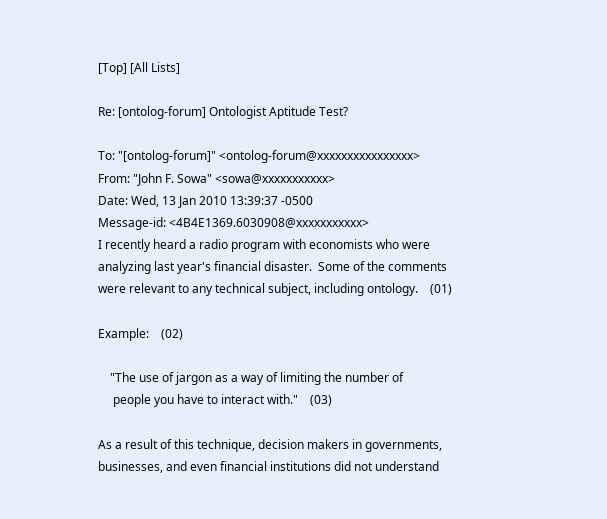[Top] [All Lists]

Re: [ontolog-forum] Ontologist Aptitude Test?

To: "[ontolog-forum]" <ontolog-forum@xxxxxxxxxxxxxxxx>
From: "John F. Sowa" <sowa@xxxxxxxxxxx>
Date: Wed, 13 Jan 2010 13:39:37 -0500
Message-id: <4B4E1369.6030908@xxxxxxxxxxx>
I recently heard a radio program with economists who were
analyzing last year's financial disaster.  Some of the comments
were relevant to any technical subject, including ontology.    (01)

Example:    (02)

    "The use of jargon as a way of limiting the number of
     people you have to interact with."    (03)

As a result of this technique, decision makers in governments,
businesses, and even financial institutions did not understand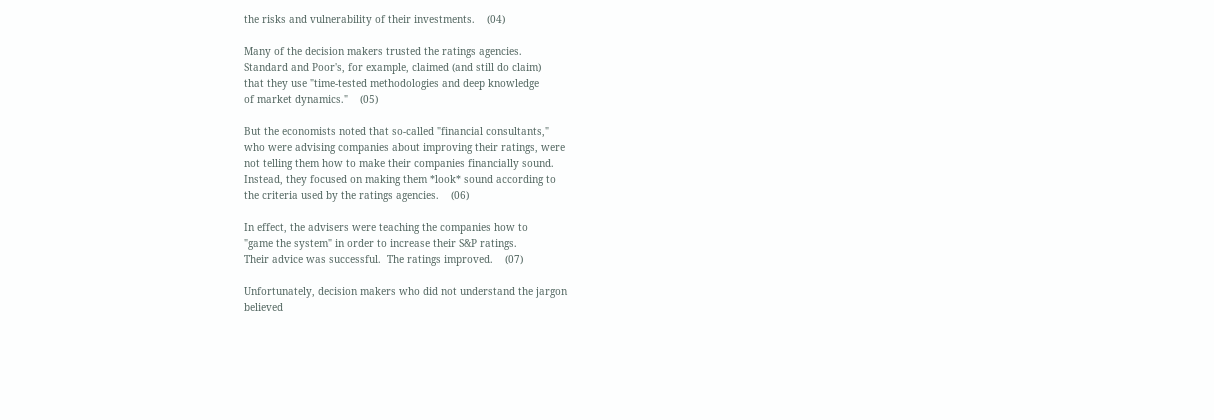the risks and vulnerability of their investments.    (04)

Many of the decision makers trusted the ratings agencies.
Standard and Poor's, for example, claimed (and still do claim)
that they use "time-tested methodologies and deep knowledge
of market dynamics."    (05)

But the economists noted that so-called "financial consultants,"
who were advising companies about improving their ratings, were
not telling them how to make their companies financially sound.
Instead, they focused on making them *look* sound according to
the criteria used by the ratings agencies.    (06)

In effect, the advisers were teaching the companies how to
"game the system" in order to increase their S&P ratings.
Their advice was successful.  The ratings improved.    (07)

Unfortunately, decision makers who did not understand the jargon
believed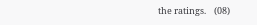the ratings.    (08)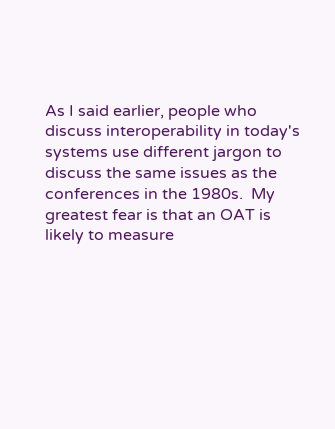As I said earlier, people who discuss interoperability in today's
systems use different jargon to discuss the same issues as the
conferences in the 1980s.  My greatest fear is that an OAT is
likely to measure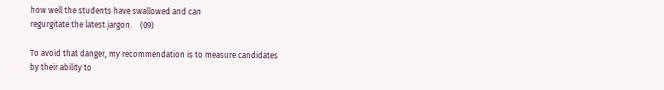how well the students have swallowed and can
regurgitate the latest jargon.    (09)

To avoid that danger, my recommendation is to measure candidates
by their ability to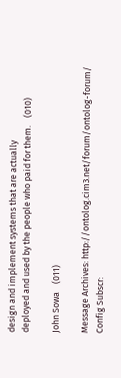design and implement systems that are actually
deployed and used by the people who paid for them.    (010)

John Sowa    (011)

Message Archives: http://ontolog.cim3.net/forum/ontolog-forum/
Config Subscr: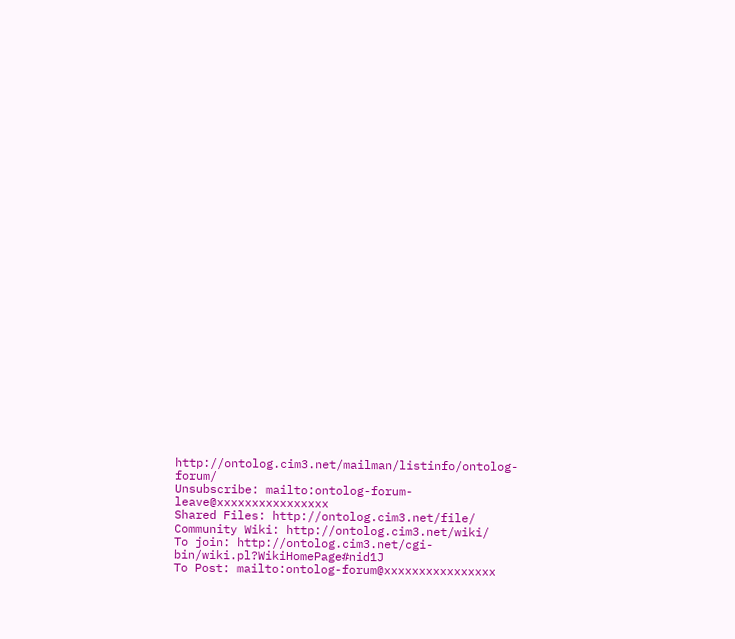http://ontolog.cim3.net/mailman/listinfo/ontolog-forum/
Unsubscribe: mailto:ontolog-forum-leave@xxxxxxxxxxxxxxxx
Shared Files: http://ontolog.cim3.net/file/
Community Wiki: http://ontolog.cim3.net/wiki/
To join: http://ontolog.cim3.net/cgi-bin/wiki.pl?WikiHomePage#nid1J
To Post: mailto:ontolog-forum@xxxxxxxxxxxxxxxx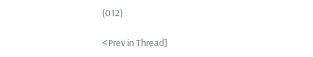(012)

<Prev in Thread]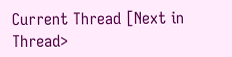Current Thread [Next in Thread>